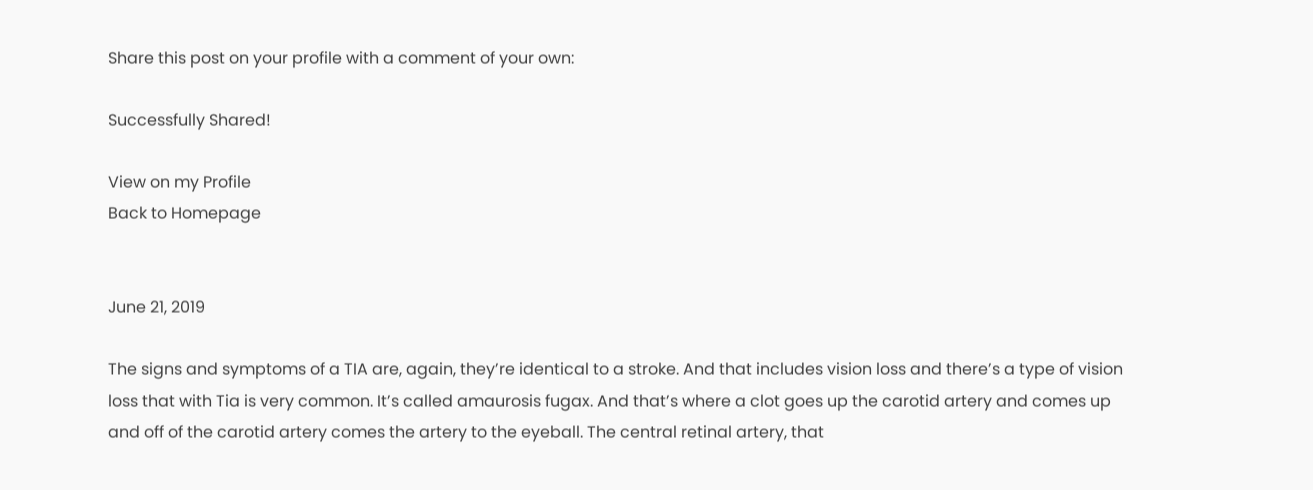Share this post on your profile with a comment of your own:

Successfully Shared!

View on my Profile
Back to Homepage


June 21, 2019

The signs and symptoms of a TIA are, again, they’re identical to a stroke. And that includes vision loss and there’s a type of vision loss that with Tia is very common. It’s called amaurosis fugax. And that’s where a clot goes up the carotid artery and comes up and off of the carotid artery comes the artery to the eyeball. The central retinal artery, that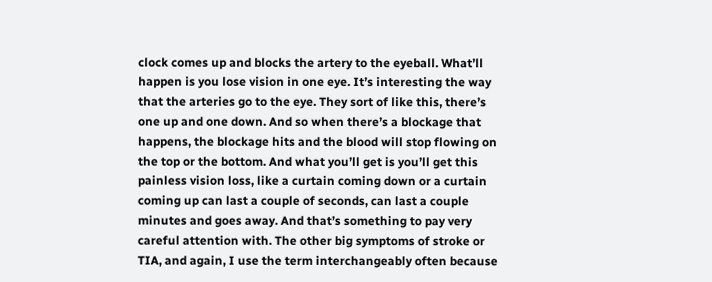clock comes up and blocks the artery to the eyeball. What’ll happen is you lose vision in one eye. It’s interesting the way that the arteries go to the eye. They sort of like this, there’s one up and one down. And so when there’s a blockage that happens, the blockage hits and the blood will stop flowing on the top or the bottom. And what you’ll get is you’ll get this painless vision loss, like a curtain coming down or a curtain coming up can last a couple of seconds, can last a couple minutes and goes away. And that’s something to pay very careful attention with. The other big symptoms of stroke or TIA, and again, I use the term interchangeably often because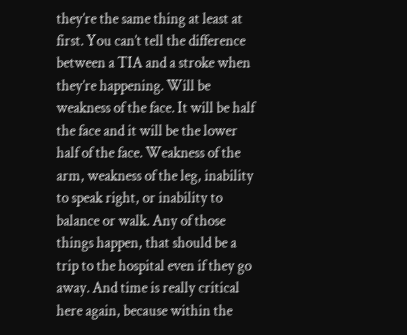they’re the same thing at least at first. You can’t tell the difference between a TIA and a stroke when they’re happening. Will be weakness of the face. It will be half the face and it will be the lower half of the face. Weakness of the arm, weakness of the leg, inability to speak right, or inability to balance or walk. Any of those things happen, that should be a trip to the hospital even if they go away. And time is really critical here again, because within the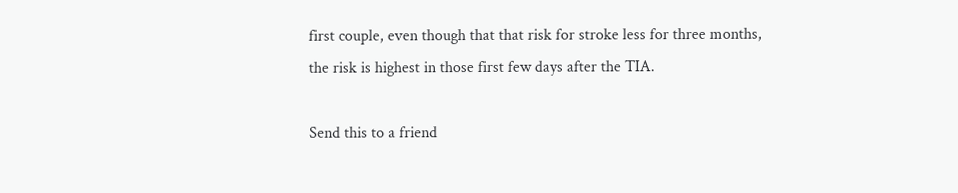first couple, even though that that risk for stroke less for three months, the risk is highest in those first few days after the TIA.

Send this to a friend